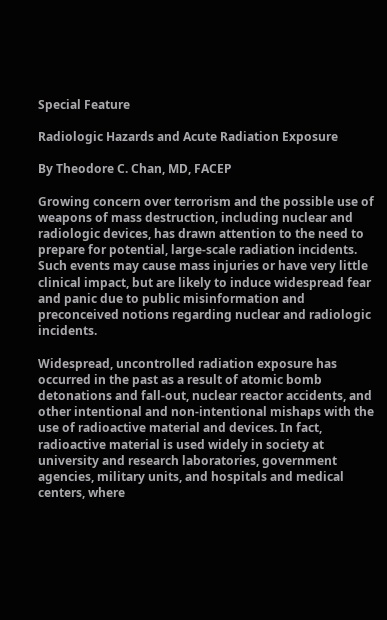Special Feature

Radiologic Hazards and Acute Radiation Exposure

By Theodore C. Chan, MD, FACEP

Growing concern over terrorism and the possible use of weapons of mass destruction, including nuclear and radiologic devices, has drawn attention to the need to prepare for potential, large-scale radiation incidents. Such events may cause mass injuries or have very little clinical impact, but are likely to induce widespread fear and panic due to public misinformation and preconceived notions regarding nuclear and radiologic incidents.

Widespread, uncontrolled radiation exposure has occurred in the past as a result of atomic bomb detonations and fall-out, nuclear reactor accidents, and other intentional and non-intentional mishaps with the use of radioactive material and devices. In fact, radioactive material is used widely in society at university and research laboratories, government agencies, military units, and hospitals and medical centers, where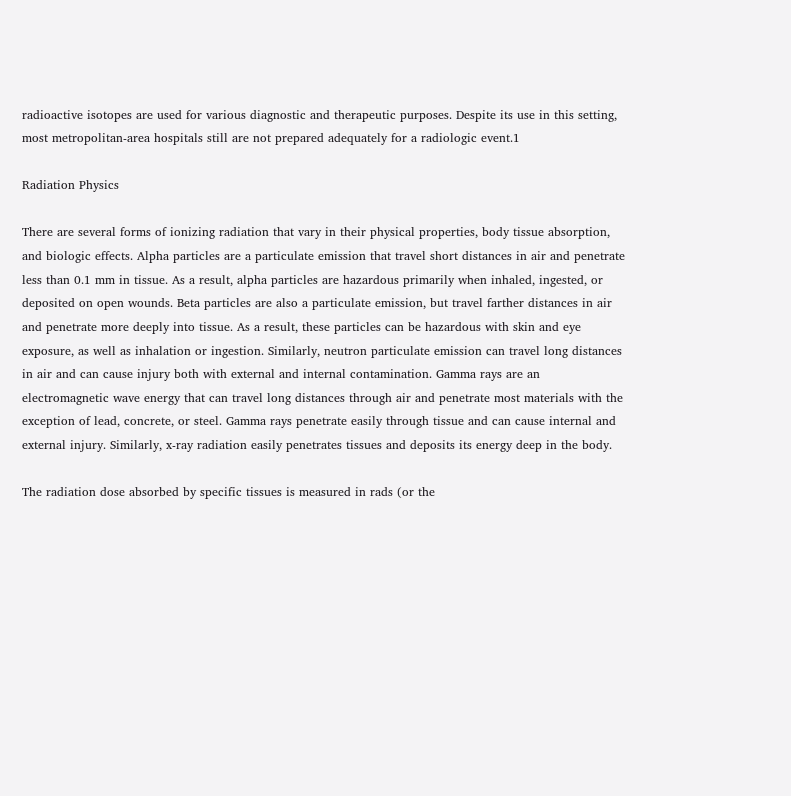radioactive isotopes are used for various diagnostic and therapeutic purposes. Despite its use in this setting, most metropolitan-area hospitals still are not prepared adequately for a radiologic event.1

Radiation Physics

There are several forms of ionizing radiation that vary in their physical properties, body tissue absorption, and biologic effects. Alpha particles are a particulate emission that travel short distances in air and penetrate less than 0.1 mm in tissue. As a result, alpha particles are hazardous primarily when inhaled, ingested, or deposited on open wounds. Beta particles are also a particulate emission, but travel farther distances in air and penetrate more deeply into tissue. As a result, these particles can be hazardous with skin and eye exposure, as well as inhalation or ingestion. Similarly, neutron particulate emission can travel long distances in air and can cause injury both with external and internal contamination. Gamma rays are an electromagnetic wave energy that can travel long distances through air and penetrate most materials with the exception of lead, concrete, or steel. Gamma rays penetrate easily through tissue and can cause internal and external injury. Similarly, x-ray radiation easily penetrates tissues and deposits its energy deep in the body.

The radiation dose absorbed by specific tissues is measured in rads (or the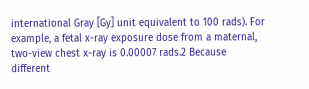international Gray [Gy] unit equivalent to 100 rads). For example, a fetal x-ray exposure dose from a maternal, two-view chest x-ray is 0.00007 rads.2 Because different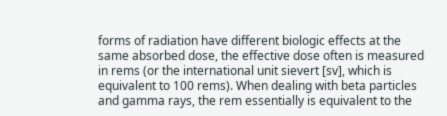forms of radiation have different biologic effects at the same absorbed dose, the effective dose often is measured in rems (or the international unit sievert [sv], which is equivalent to 100 rems). When dealing with beta particles and gamma rays, the rem essentially is equivalent to the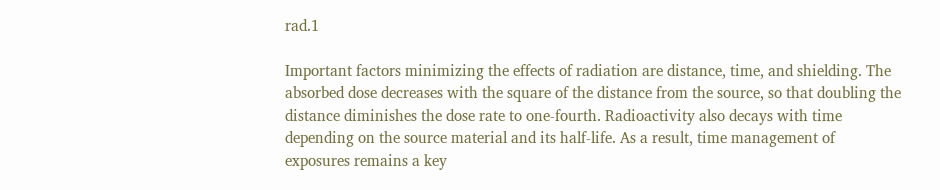rad.1

Important factors minimizing the effects of radiation are distance, time, and shielding. The absorbed dose decreases with the square of the distance from the source, so that doubling the distance diminishes the dose rate to one-fourth. Radioactivity also decays with time depending on the source material and its half-life. As a result, time management of exposures remains a key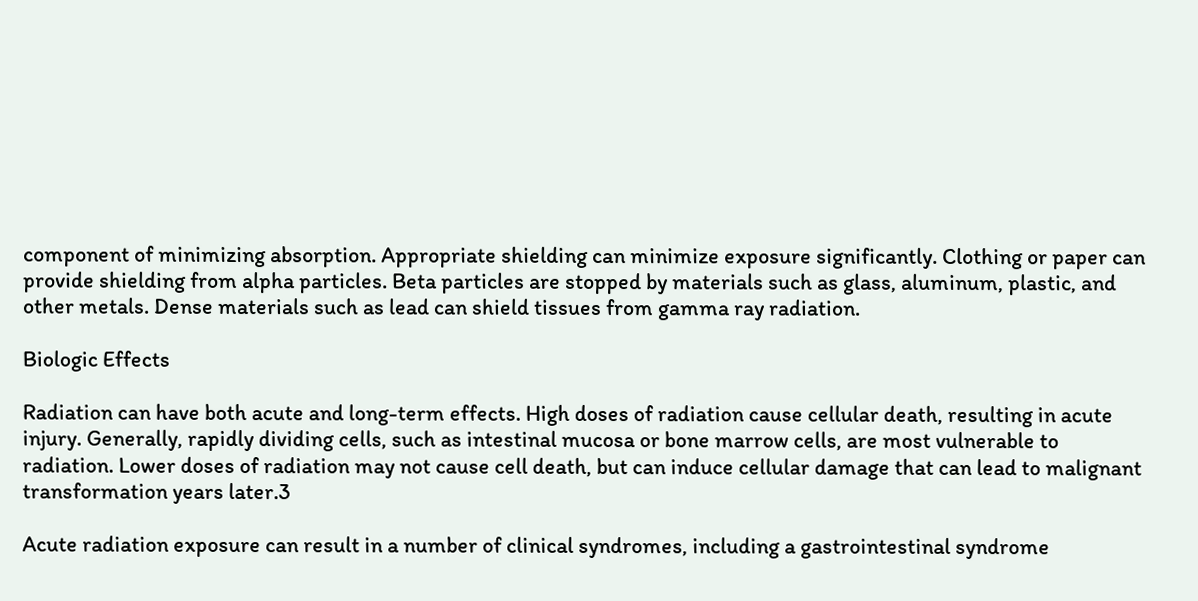component of minimizing absorption. Appropriate shielding can minimize exposure significantly. Clothing or paper can provide shielding from alpha particles. Beta particles are stopped by materials such as glass, aluminum, plastic, and other metals. Dense materials such as lead can shield tissues from gamma ray radiation.

Biologic Effects

Radiation can have both acute and long-term effects. High doses of radiation cause cellular death, resulting in acute injury. Generally, rapidly dividing cells, such as intestinal mucosa or bone marrow cells, are most vulnerable to radiation. Lower doses of radiation may not cause cell death, but can induce cellular damage that can lead to malignant transformation years later.3

Acute radiation exposure can result in a number of clinical syndromes, including a gastrointestinal syndrome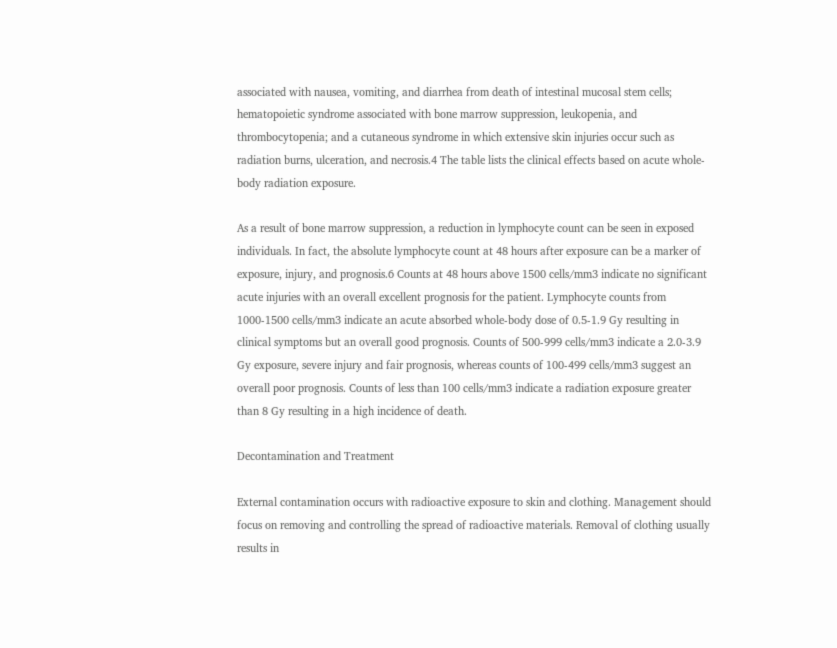associated with nausea, vomiting, and diarrhea from death of intestinal mucosal stem cells; hematopoietic syndrome associated with bone marrow suppression, leukopenia, and thrombocytopenia; and a cutaneous syndrome in which extensive skin injuries occur such as radiation burns, ulceration, and necrosis.4 The table lists the clinical effects based on acute whole-body radiation exposure.

As a result of bone marrow suppression, a reduction in lymphocyte count can be seen in exposed individuals. In fact, the absolute lymphocyte count at 48 hours after exposure can be a marker of exposure, injury, and prognosis.6 Counts at 48 hours above 1500 cells/mm3 indicate no significant acute injuries with an overall excellent prognosis for the patient. Lymphocyte counts from 1000-1500 cells/mm3 indicate an acute absorbed whole-body dose of 0.5-1.9 Gy resulting in clinical symptoms but an overall good prognosis. Counts of 500-999 cells/mm3 indicate a 2.0-3.9 Gy exposure, severe injury and fair prognosis, whereas counts of 100-499 cells/mm3 suggest an overall poor prognosis. Counts of less than 100 cells/mm3 indicate a radiation exposure greater than 8 Gy resulting in a high incidence of death.

Decontamination and Treatment

External contamination occurs with radioactive exposure to skin and clothing. Management should focus on removing and controlling the spread of radioactive materials. Removal of clothing usually results in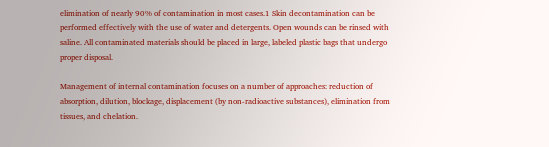elimination of nearly 90% of contamination in most cases.1 Skin decontamination can be performed effectively with the use of water and detergents. Open wounds can be rinsed with saline. All contaminated materials should be placed in large, labeled plastic bags that undergo proper disposal.

Management of internal contamination focuses on a number of approaches: reduction of absorption, dilution, blockage, displacement (by non-radioactive substances), elimination from tissues, and chelation.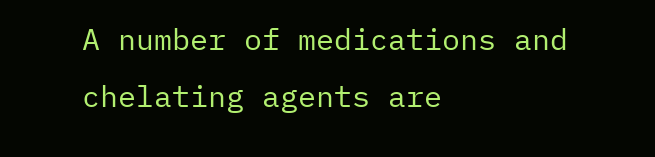A number of medications and chelating agents are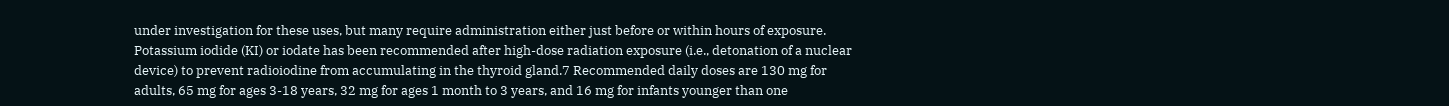under investigation for these uses, but many require administration either just before or within hours of exposure. Potassium iodide (KI) or iodate has been recommended after high-dose radiation exposure (i.e., detonation of a nuclear device) to prevent radioiodine from accumulating in the thyroid gland.7 Recommended daily doses are 130 mg for adults, 65 mg for ages 3-18 years, 32 mg for ages 1 month to 3 years, and 16 mg for infants younger than one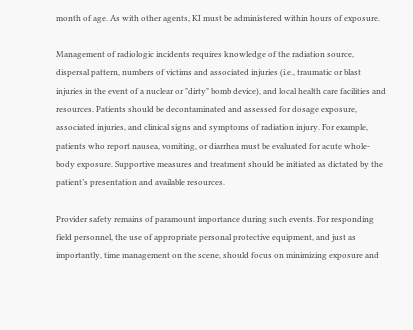month of age. As with other agents, KI must be administered within hours of exposure.

Management of radiologic incidents requires knowledge of the radiation source, dispersal pattern, numbers of victims and associated injuries (i.e., traumatic or blast injuries in the event of a nuclear or "dirty" bomb device), and local health care facilities and resources. Patients should be decontaminated and assessed for dosage exposure, associated injuries, and clinical signs and symptoms of radiation injury. For example, patients who report nausea, vomiting, or diarrhea must be evaluated for acute whole-body exposure. Supportive measures and treatment should be initiated as dictated by the patient’s presentation and available resources.

Provider safety remains of paramount importance during such events. For responding field personnel, the use of appropriate personal protective equipment, and just as importantly, time management on the scene, should focus on minimizing exposure and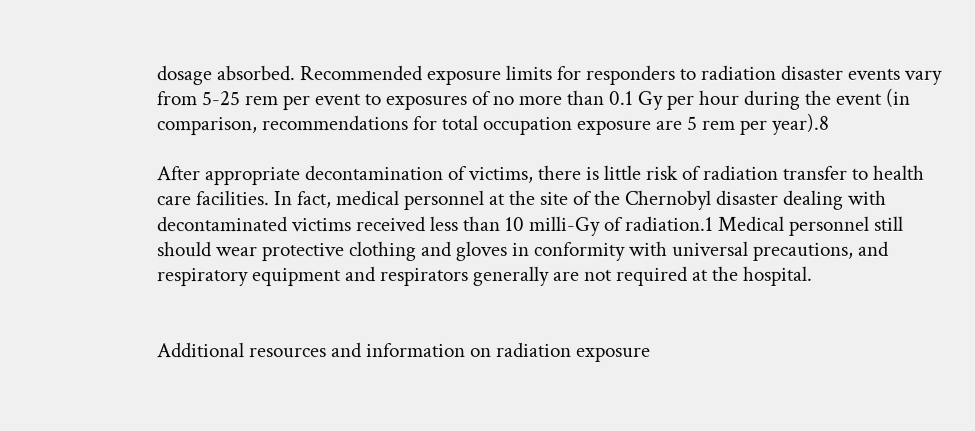dosage absorbed. Recommended exposure limits for responders to radiation disaster events vary from 5-25 rem per event to exposures of no more than 0.1 Gy per hour during the event (in comparison, recommendations for total occupation exposure are 5 rem per year).8

After appropriate decontamination of victims, there is little risk of radiation transfer to health care facilities. In fact, medical personnel at the site of the Chernobyl disaster dealing with decontaminated victims received less than 10 milli-Gy of radiation.1 Medical personnel still should wear protective clothing and gloves in conformity with universal precautions, and respiratory equipment and respirators generally are not required at the hospital.


Additional resources and information on radiation exposure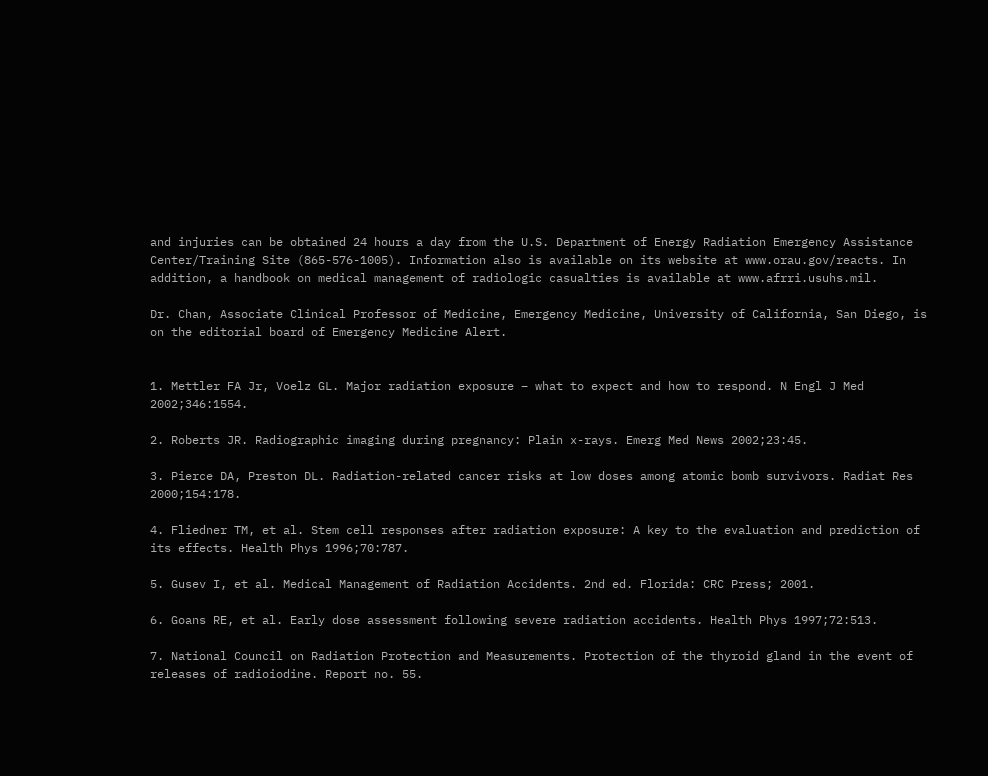and injuries can be obtained 24 hours a day from the U.S. Department of Energy Radiation Emergency Assistance Center/Training Site (865-576-1005). Information also is available on its website at www.orau.gov/reacts. In addition, a handbook on medical management of radiologic casualties is available at www.afrri.usuhs.mil.

Dr. Chan, Associate Clinical Professor of Medicine, Emergency Medicine, University of California, San Diego, is on the editorial board of Emergency Medicine Alert.


1. Mettler FA Jr, Voelz GL. Major radiation exposure – what to expect and how to respond. N Engl J Med 2002;346:1554.

2. Roberts JR. Radiographic imaging during pregnancy: Plain x-rays. Emerg Med News 2002;23:45.

3. Pierce DA, Preston DL. Radiation-related cancer risks at low doses among atomic bomb survivors. Radiat Res 2000;154:178.

4. Fliedner TM, et al. Stem cell responses after radiation exposure: A key to the evaluation and prediction of its effects. Health Phys 1996;70:787.

5. Gusev I, et al. Medical Management of Radiation Accidents. 2nd ed. Florida: CRC Press; 2001.

6. Goans RE, et al. Early dose assessment following severe radiation accidents. Health Phys 1997;72:513.

7. National Council on Radiation Protection and Measurements. Protection of the thyroid gland in the event of releases of radioiodine. Report no. 55.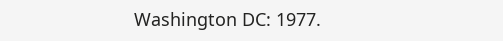Washington DC: 1977.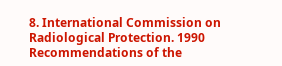8. International Commission on Radiological Protection. 1990 Recommendations of the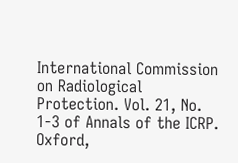International Commission on Radiological Protection. Vol. 21, No. 1-3 of Annals of the ICRP. Oxford,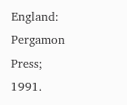England: Pergamon Press; 1991.